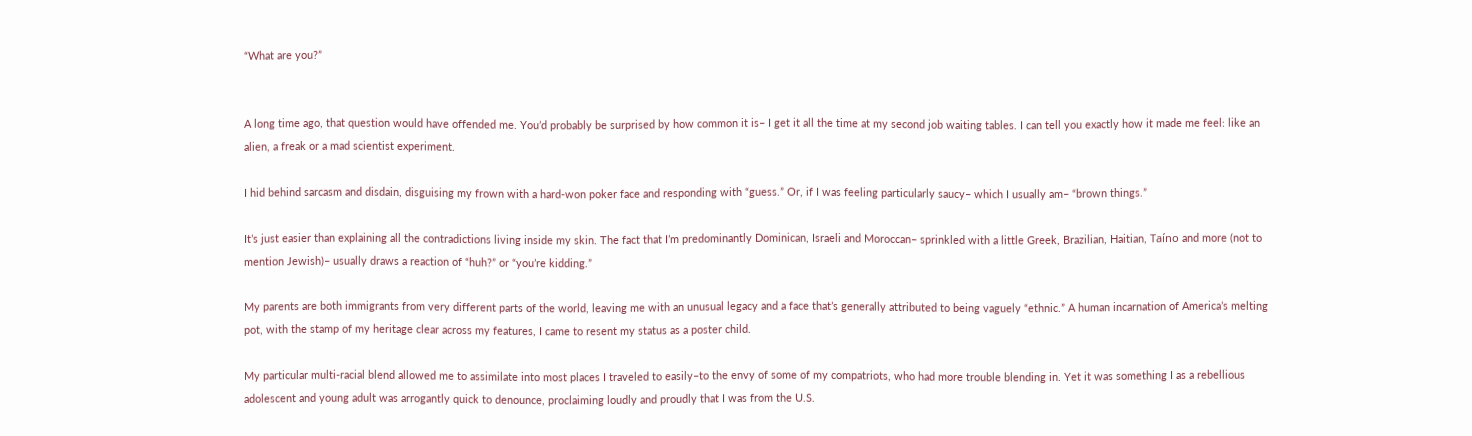“What are you?”


A long time ago, that question would have offended me. You’d probably be surprised by how common it is– I get it all the time at my second job waiting tables. I can tell you exactly how it made me feel: like an alien, a freak or a mad scientist experiment.

I hid behind sarcasm and disdain, disguising my frown with a hard-won poker face and responding with “guess.” Or, if I was feeling particularly saucy– which I usually am– “brown things.”

It’s just easier than explaining all the contradictions living inside my skin. The fact that I’m predominantly Dominican, Israeli and Moroccan– sprinkled with a little Greek, Brazilian, Haitian, Taíno and more (not to mention Jewish)– usually draws a reaction of “huh?” or “you’re kidding.”

My parents are both immigrants from very different parts of the world, leaving me with an unusual legacy and a face that’s generally attributed to being vaguely “ethnic.” A human incarnation of America’s melting pot, with the stamp of my heritage clear across my features, I came to resent my status as a poster child.

My particular multi-racial blend allowed me to assimilate into most places I traveled to easily–to the envy of some of my compatriots, who had more trouble blending in. Yet it was something I as a rebellious adolescent and young adult was arrogantly quick to denounce, proclaiming loudly and proudly that I was from the U.S.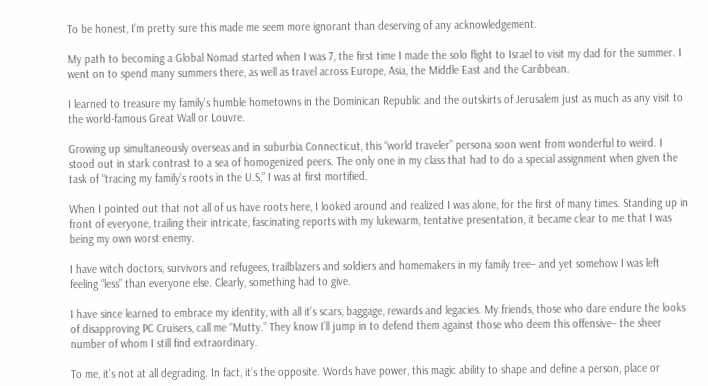To be honest, I’m pretty sure this made me seem more ignorant than deserving of any acknowledgement.

My path to becoming a Global Nomad started when I was 7, the first time I made the solo flight to Israel to visit my dad for the summer. I went on to spend many summers there, as well as travel across Europe, Asia, the Middle East and the Caribbean.

I learned to treasure my family’s humble hometowns in the Dominican Republic and the outskirts of Jerusalem just as much as any visit to the world-famous Great Wall or Louvre.

Growing up simultaneously overseas and in suburbia Connecticut, this “world traveler” persona soon went from wonderful to weird. I stood out in stark contrast to a sea of homogenized peers. The only one in my class that had to do a special assignment when given the task of “tracing my family’s roots in the U.S,” I was at first mortified.

When I pointed out that not all of us have roots here, I looked around and realized I was alone, for the first of many times. Standing up in front of everyone, trailing their intricate, fascinating reports with my lukewarm, tentative presentation, it became clear to me that I was being my own worst enemy.

I have witch doctors, survivors and refugees, trailblazers and soldiers and homemakers in my family tree– and yet somehow I was left feeling “less” than everyone else. Clearly, something had to give.

I have since learned to embrace my identity, with all it’s scars, baggage, rewards and legacies. My friends, those who dare endure the looks of disapproving PC Cruisers, call me “Mutty.” They know I’ll jump in to defend them against those who deem this offensive– the sheer number of whom I still find extraordinary.

To me, it’s not at all degrading. In fact, it’s the opposite. Words have power, this magic ability to shape and define a person, place or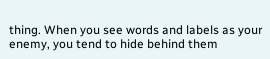thing. When you see words and labels as your enemy, you tend to hide behind them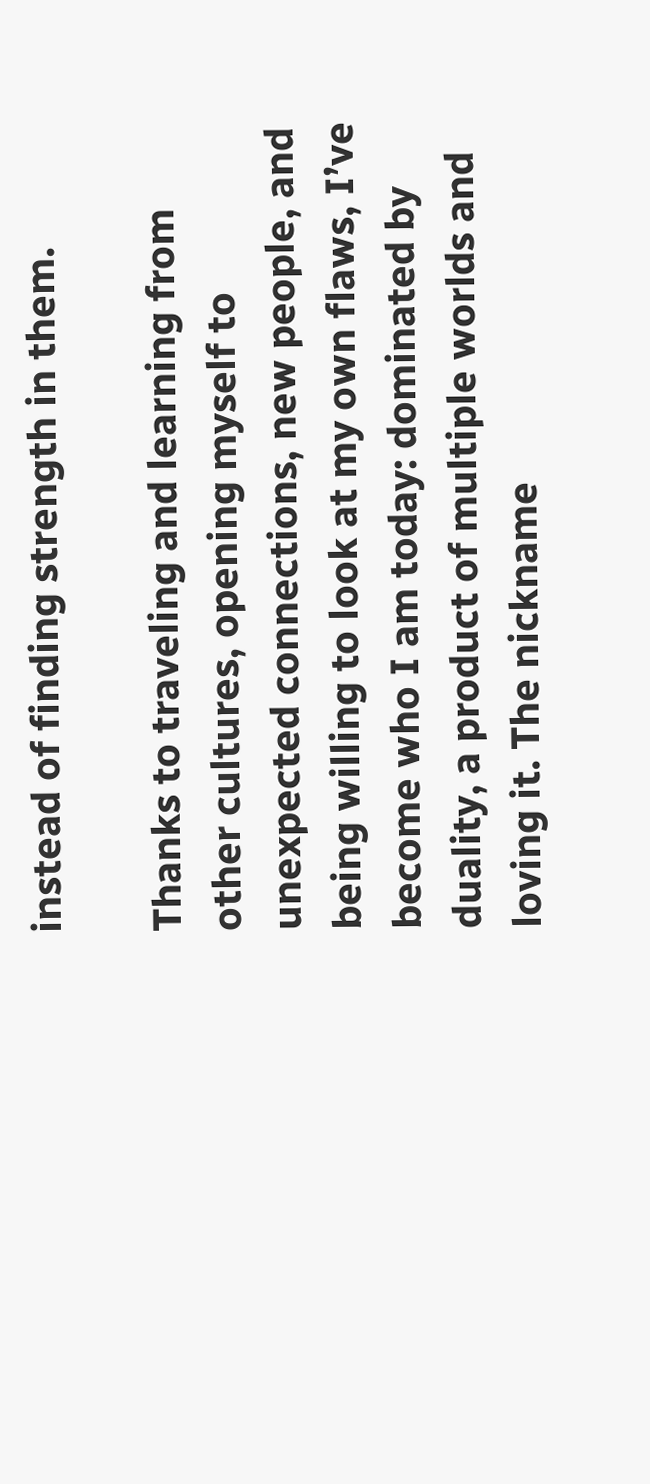instead of finding strength in them.

Thanks to traveling and learning from other cultures, opening myself to unexpected connections, new people, and being willing to look at my own flaws, I’ve become who I am today: dominated by duality, a product of multiple worlds and loving it. The nickname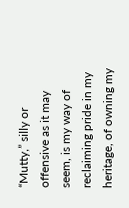“Mutty,” silly or offensive as it may seem, is my way of reclaiming pride in my heritage, of owning my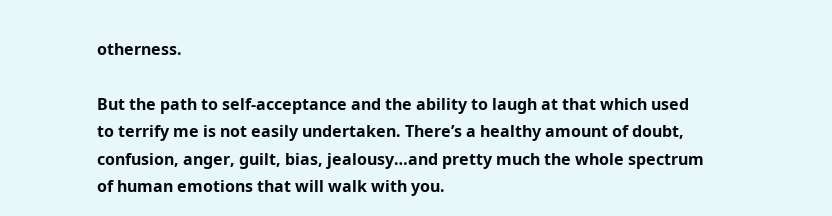otherness.

But the path to self-acceptance and the ability to laugh at that which used to terrify me is not easily undertaken. There’s a healthy amount of doubt, confusion, anger, guilt, bias, jealousy…and pretty much the whole spectrum of human emotions that will walk with you.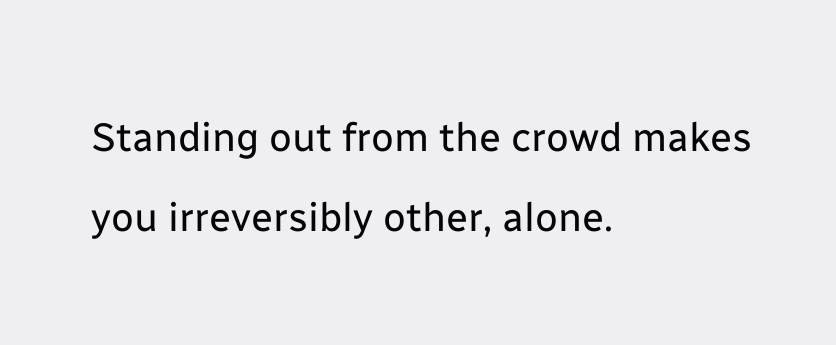Standing out from the crowd makes you irreversibly other, alone.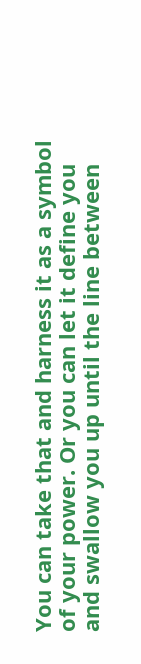You can take that and harness it as a symbol of your power. Or you can let it define you and swallow you up until the line between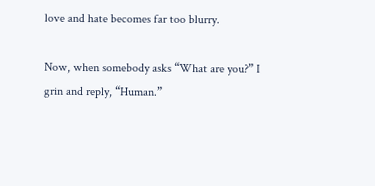love and hate becomes far too blurry.

Now, when somebody asks “What are you?” I grin and reply, “Human.”